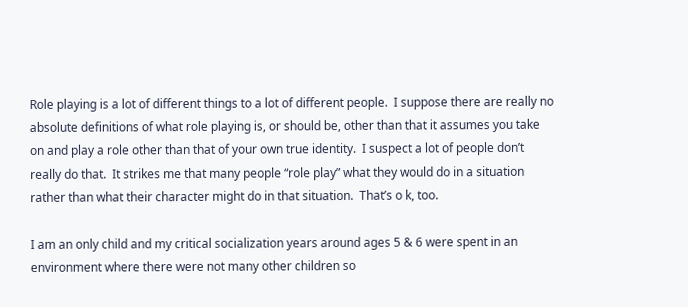Role playing is a lot of different things to a lot of different people.  I suppose there are really no absolute definitions of what role playing is, or should be, other than that it assumes you take on and play a role other than that of your own true identity.  I suspect a lot of people don’t really do that.  It strikes me that many people “role play” what they would do in a situation rather than what their character might do in that situation.  That’s o k, too.

I am an only child and my critical socialization years around ages 5 & 6 were spent in an environment where there were not many other children so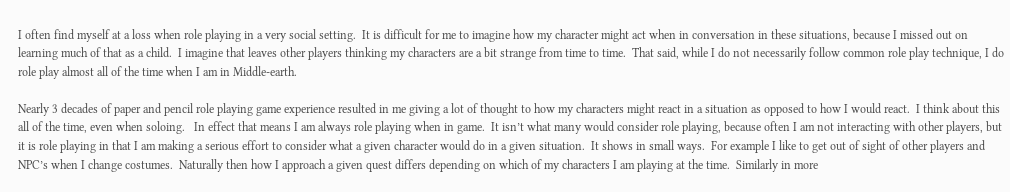I often find myself at a loss when role playing in a very social setting.  It is difficult for me to imagine how my character might act when in conversation in these situations, because I missed out on learning much of that as a child.  I imagine that leaves other players thinking my characters are a bit strange from time to time.  That said, while I do not necessarily follow common role play technique, I do role play almost all of the time when I am in Middle-earth.

Nearly 3 decades of paper and pencil role playing game experience resulted in me giving a lot of thought to how my characters might react in a situation as opposed to how I would react.  I think about this all of the time, even when soloing.   In effect that means I am always role playing when in game.  It isn’t what many would consider role playing, because often I am not interacting with other players, but it is role playing in that I am making a serious effort to consider what a given character would do in a given situation.  It shows in small ways.  For example I like to get out of sight of other players and NPC’s when I change costumes.  Naturally then how I approach a given quest differs depending on which of my characters I am playing at the time.  Similarly in more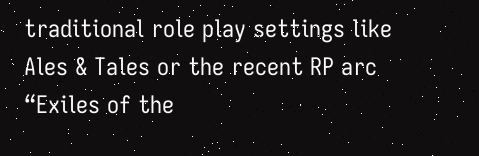traditional role play settings like Ales & Tales or the recent RP arc “Exiles of the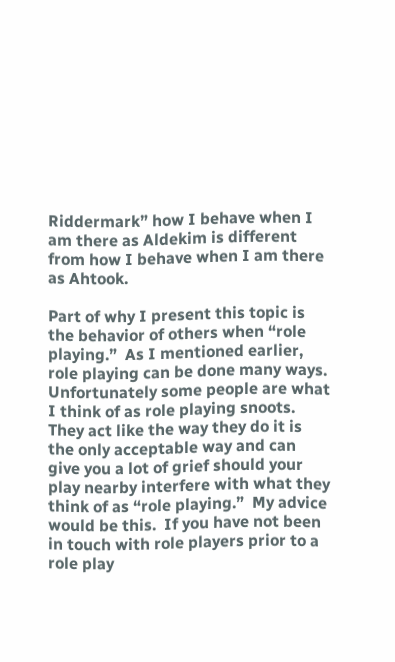Riddermark” how I behave when I am there as Aldekim is different from how I behave when I am there as Ahtook.

Part of why I present this topic is the behavior of others when “role playing.”  As I mentioned earlier, role playing can be done many ways.  Unfortunately some people are what I think of as role playing snoots.  They act like the way they do it is the only acceptable way and can give you a lot of grief should your play nearby interfere with what they think of as “role playing.”  My advice would be this.  If you have not been in touch with role players prior to a role play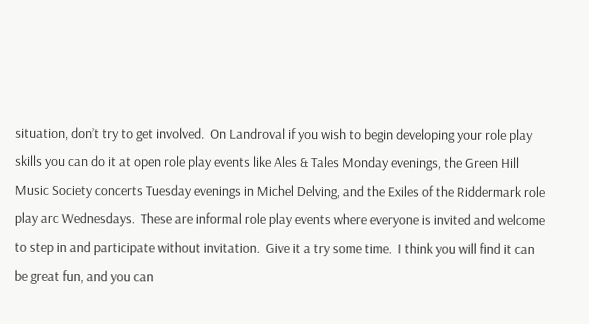situation, don’t try to get involved.  On Landroval if you wish to begin developing your role play skills you can do it at open role play events like Ales & Tales Monday evenings, the Green Hill Music Society concerts Tuesday evenings in Michel Delving, and the Exiles of the Riddermark role play arc Wednesdays.  These are informal role play events where everyone is invited and welcome to step in and participate without invitation.  Give it a try some time.  I think you will find it can be great fun, and you can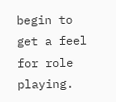begin to get a feel for role playing.